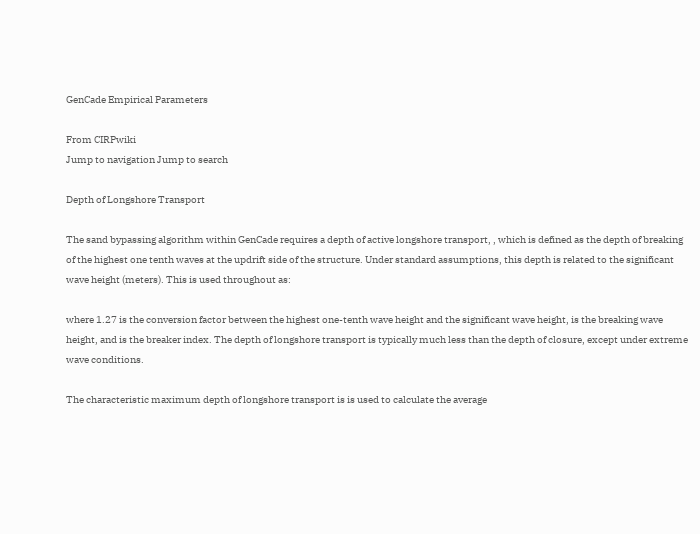GenCade Empirical Parameters

From CIRPwiki
Jump to navigation Jump to search

Depth of Longshore Transport

The sand bypassing algorithm within GenCade requires a depth of active longshore transport, , which is defined as the depth of breaking of the highest one tenth waves at the updrift side of the structure. Under standard assumptions, this depth is related to the significant wave height (meters). This is used throughout as:

where 1.27 is the conversion factor between the highest one-tenth wave height and the significant wave height, is the breaking wave height, and is the breaker index. The depth of longshore transport is typically much less than the depth of closure, except under extreme wave conditions.

The characteristic maximum depth of longshore transport is is used to calculate the average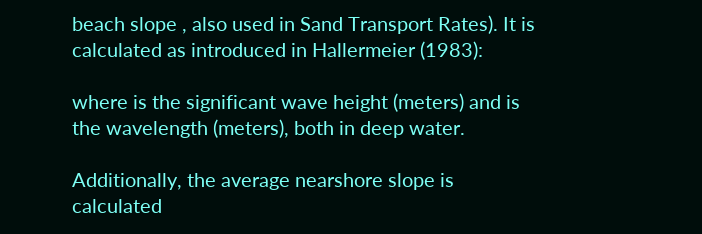beach slope , also used in Sand Transport Rates). It is calculated as introduced in Hallermeier (1983):

where is the significant wave height (meters) and is the wavelength (meters), both in deep water.

Additionally, the average nearshore slope is calculated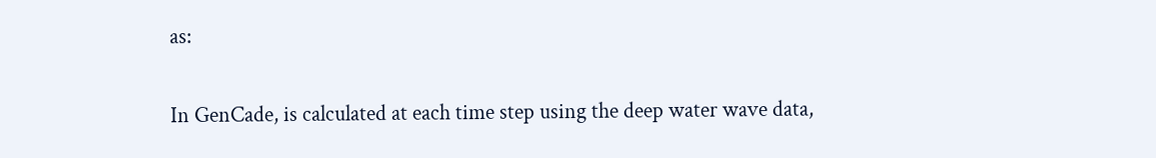as:

In GenCade, is calculated at each time step using the deep water wave data,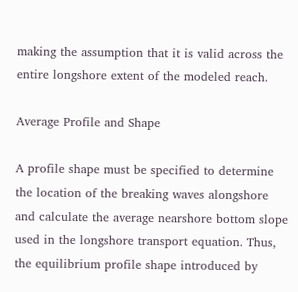making the assumption that it is valid across the entire longshore extent of the modeled reach.

Average Profile and Shape

A profile shape must be specified to determine the location of the breaking waves alongshore and calculate the average nearshore bottom slope used in the longshore transport equation. Thus, the equilibrium profile shape introduced by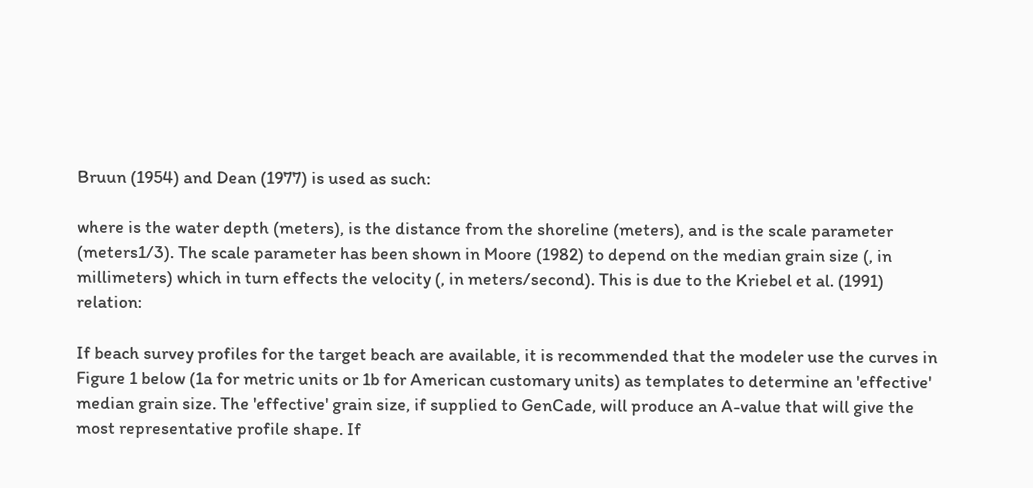Bruun (1954) and Dean (1977) is used as such:

where is the water depth (meters), is the distance from the shoreline (meters), and is the scale parameter (meters1/3). The scale parameter has been shown in Moore (1982) to depend on the median grain size (, in millimeters) which in turn effects the velocity (, in meters/second). This is due to the Kriebel et al. (1991) relation:

If beach survey profiles for the target beach are available, it is recommended that the modeler use the curves in Figure 1 below (1a for metric units or 1b for American customary units) as templates to determine an 'effective' median grain size. The 'effective' grain size, if supplied to GenCade, will produce an A-value that will give the most representative profile shape. If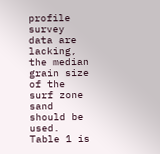profile survey data are lacking, the median grain size of the surf zone sand should be used. Table 1 is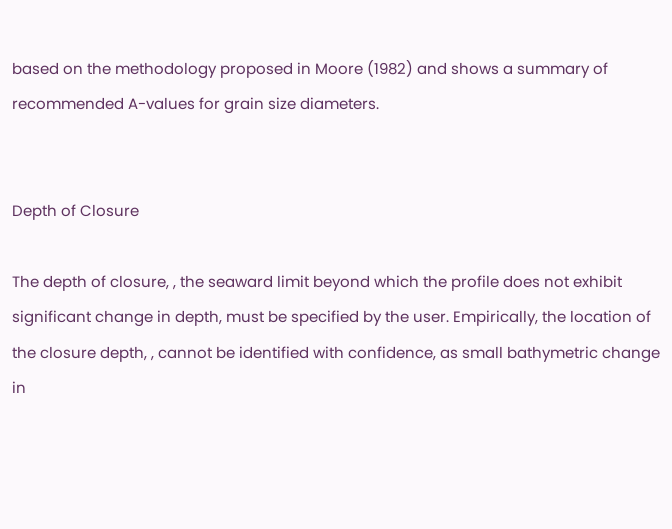based on the methodology proposed in Moore (1982) and shows a summary of recommended A-values for grain size diameters.


Depth of Closure

The depth of closure, , the seaward limit beyond which the profile does not exhibit significant change in depth, must be specified by the user. Empirically, the location of the closure depth, , cannot be identified with confidence, as small bathymetric change in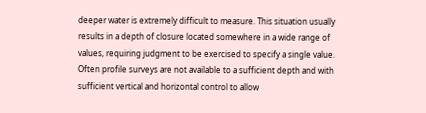deeper water is extremely difficult to measure. This situation usually results in a depth of closure located somewhere in a wide range of values, requiring judgment to be exercised to specify a single value. Often profile surveys are not available to a sufficient depth and with sufficient vertical and horizontal control to allow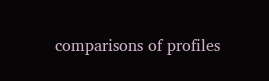comparisons of profiles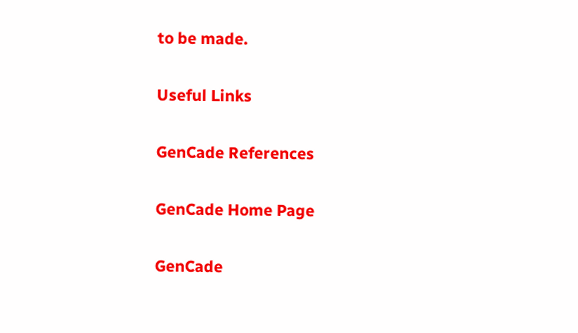to be made.

Useful Links

GenCade References

GenCade Home Page

GenCade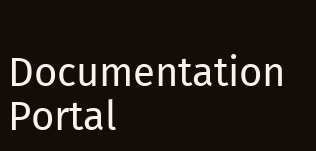Documentation Portal